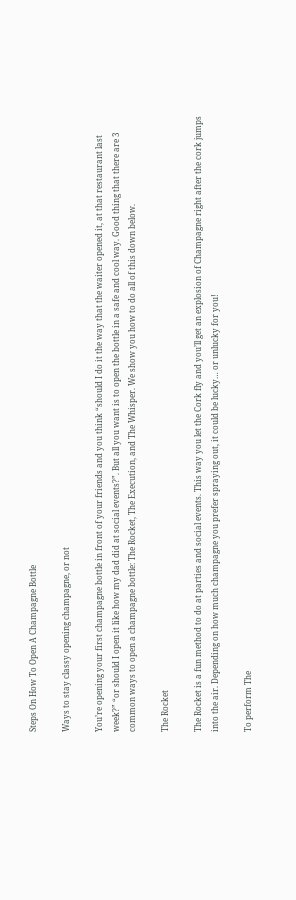Steps On How To Open A Champagne Bottle

Ways to stay classy opening champagne, or not

You’re opening your first champagne bottle in front of your friends and you think “should I do it the way that the waiter opened it, at that restaurant last week?” “or should I open it like how my dad did at social events?”. But all you want is to open the bottle in a safe and cool way. Good thing that there are 3 common ways to open a champagne bottle: The Rocket, The Execution, and The Whisper. We show you how to do all of this down below.

The Rocket

The Rocket is a fun method to do at parties and social events. This way you let the Cork fly and you’ll get an explosion of Champagne right after the cork jumps into the air. Depending on how much champagne you prefer spraying out, it could be lucky… or unlucky for you!

To perform The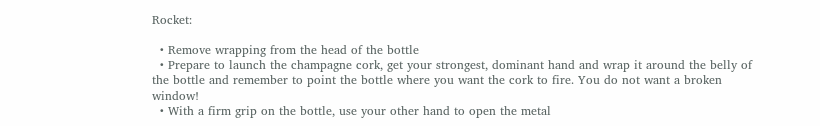Rocket:

  • Remove wrapping from the head of the bottle
  • Prepare to launch the champagne cork, get your strongest, dominant hand and wrap it around the belly of the bottle and remember to point the bottle where you want the cork to fire. You do not want a broken window!
  • With a firm grip on the bottle, use your other hand to open the metal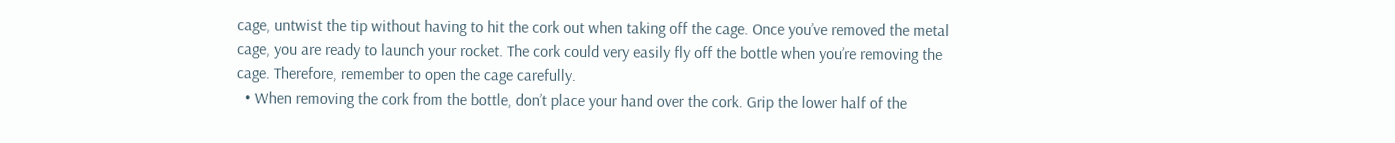cage, untwist the tip without having to hit the cork out when taking off the cage. Once you’ve removed the metal cage, you are ready to launch your rocket. The cork could very easily fly off the bottle when you’re removing the cage. Therefore, remember to open the cage carefully.
  • When removing the cork from the bottle, don’t place your hand over the cork. Grip the lower half of the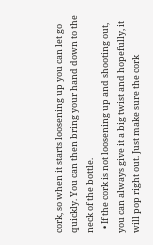cork, so when it starts loosening up you can let go quickly. You can then bring your hand down to the neck of the bottle.
  • If the cork is not loosening up and shooting out, you can always give it a big twist and hopefully, it will pop right out. Just make sure the cork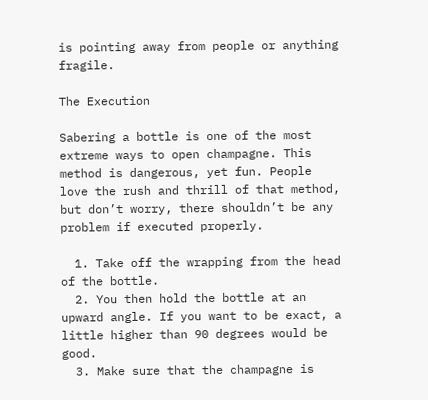is pointing away from people or anything fragile.

The Execution

Sabering a bottle is one of the most extreme ways to open champagne. This method is dangerous, yet fun. People love the rush and thrill of that method, but don’t worry, there shouldn’t be any problem if executed properly.

  1. Take off the wrapping from the head of the bottle.
  2. You then hold the bottle at an upward angle. If you want to be exact, a little higher than 90 degrees would be good.
  3. Make sure that the champagne is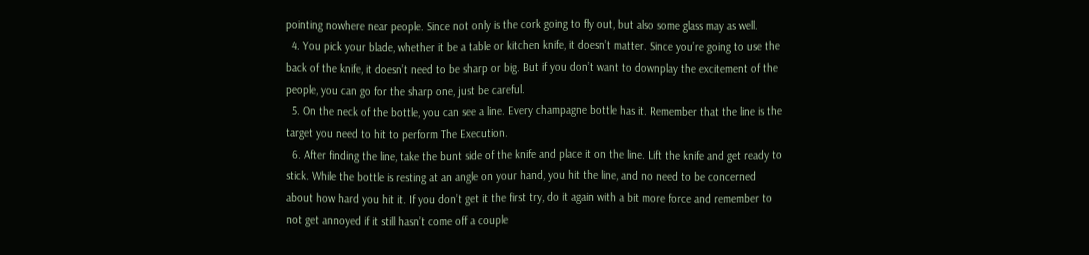pointing nowhere near people. Since not only is the cork going to fly out, but also some glass may as well.
  4. You pick your blade, whether it be a table or kitchen knife, it doesn’t matter. Since you’re going to use the back of the knife, it doesn’t need to be sharp or big. But if you don’t want to downplay the excitement of the people, you can go for the sharp one, just be careful.
  5. On the neck of the bottle, you can see a line. Every champagne bottle has it. Remember that the line is the target you need to hit to perform The Execution.
  6. After finding the line, take the bunt side of the knife and place it on the line. Lift the knife and get ready to stick. While the bottle is resting at an angle on your hand, you hit the line, and no need to be concerned about how hard you hit it. If you don’t get it the first try, do it again with a bit more force and remember to not get annoyed if it still hasn’t come off a couple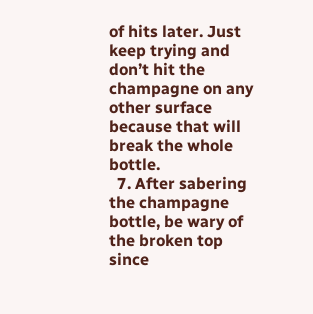of hits later. Just keep trying and don’t hit the champagne on any other surface because that will break the whole bottle.
  7. After sabering the champagne bottle, be wary of the broken top since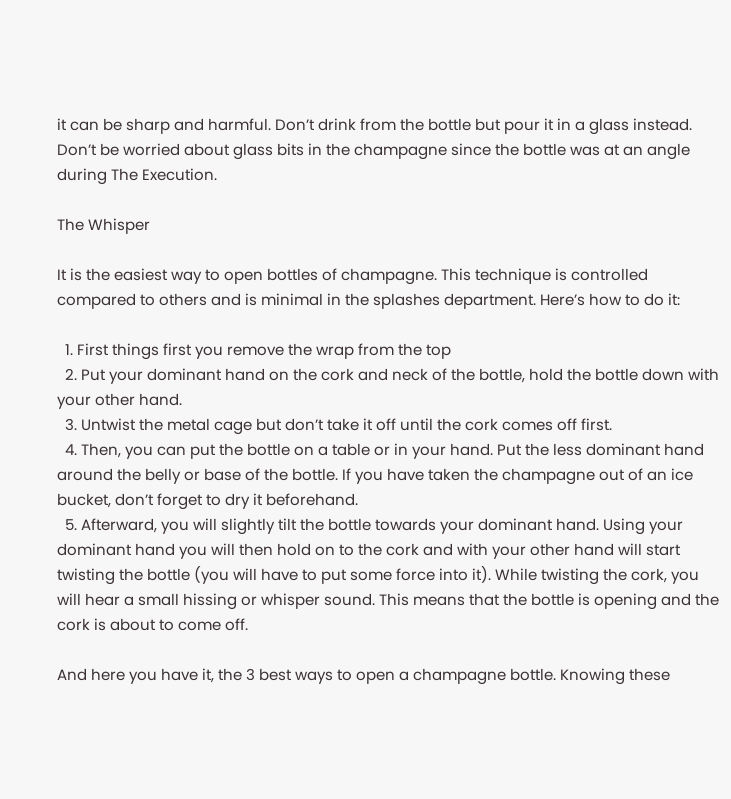it can be sharp and harmful. Don’t drink from the bottle but pour it in a glass instead. Don’t be worried about glass bits in the champagne since the bottle was at an angle during The Execution.

The Whisper

It is the easiest way to open bottles of champagne. This technique is controlled compared to others and is minimal in the splashes department. Here’s how to do it:

  1. First things first you remove the wrap from the top
  2. Put your dominant hand on the cork and neck of the bottle, hold the bottle down with your other hand.
  3. Untwist the metal cage but don’t take it off until the cork comes off first.
  4. Then, you can put the bottle on a table or in your hand. Put the less dominant hand around the belly or base of the bottle. If you have taken the champagne out of an ice bucket, don’t forget to dry it beforehand.
  5. Afterward, you will slightly tilt the bottle towards your dominant hand. Using your dominant hand you will then hold on to the cork and with your other hand will start twisting the bottle (you will have to put some force into it). While twisting the cork, you will hear a small hissing or whisper sound. This means that the bottle is opening and the cork is about to come off.

And here you have it, the 3 best ways to open a champagne bottle. Knowing these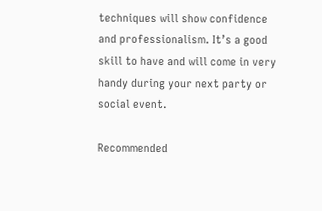techniques will show confidence and professionalism. It’s a good skill to have and will come in very handy during your next party or social event.

Recommended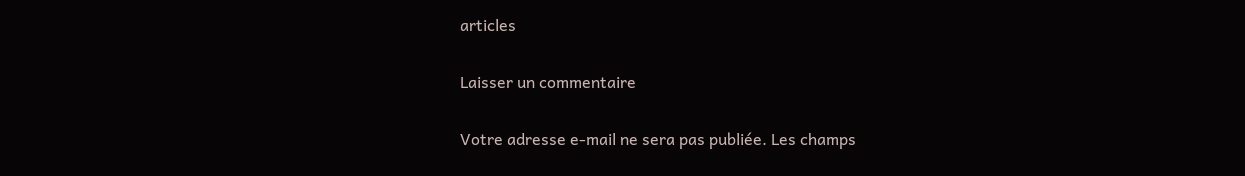articles

Laisser un commentaire

Votre adresse e-mail ne sera pas publiée. Les champs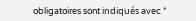obligatoires sont indiqués avec *